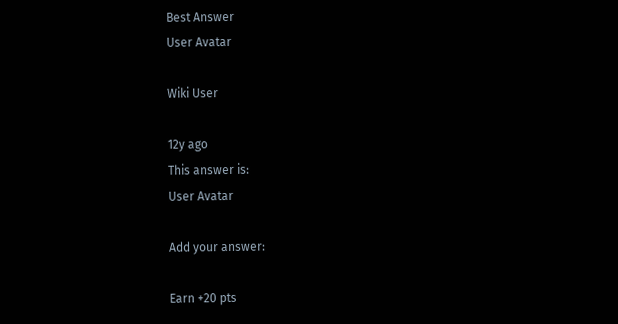Best Answer
User Avatar

Wiki User

12y ago
This answer is:
User Avatar

Add your answer:

Earn +20 pts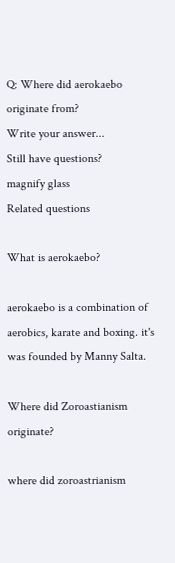Q: Where did aerokaebo originate from?
Write your answer...
Still have questions?
magnify glass
Related questions

What is aerokaebo?

aerokaebo is a combination of aerobics, karate and boxing. it's was founded by Manny Salta.

Where did Zoroastianism originate?

where did zoroastrianism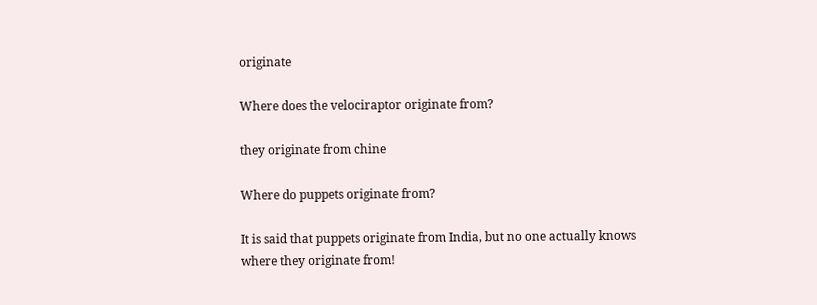originate

Where does the velociraptor originate from?

they originate from chine

Where do puppets originate from?

It is said that puppets originate from India, but no one actually knows where they originate from!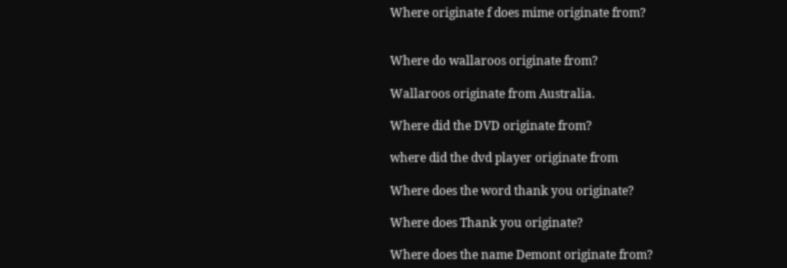Where originate f does mime originate from?


Where do wallaroos originate from?

Wallaroos originate from Australia.

Where did the DVD originate from?

where did the dvd player originate from

Where does the word thank you originate?

Where does Thank you originate?

Where does the name Demont originate from?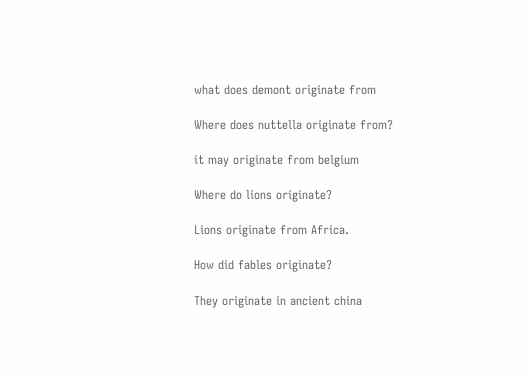what does demont originate from

Where does nuttella originate from?

it may originate from belgium

Where do lions originate?

Lions originate from Africa.

How did fables originate?

They originate in ancient china